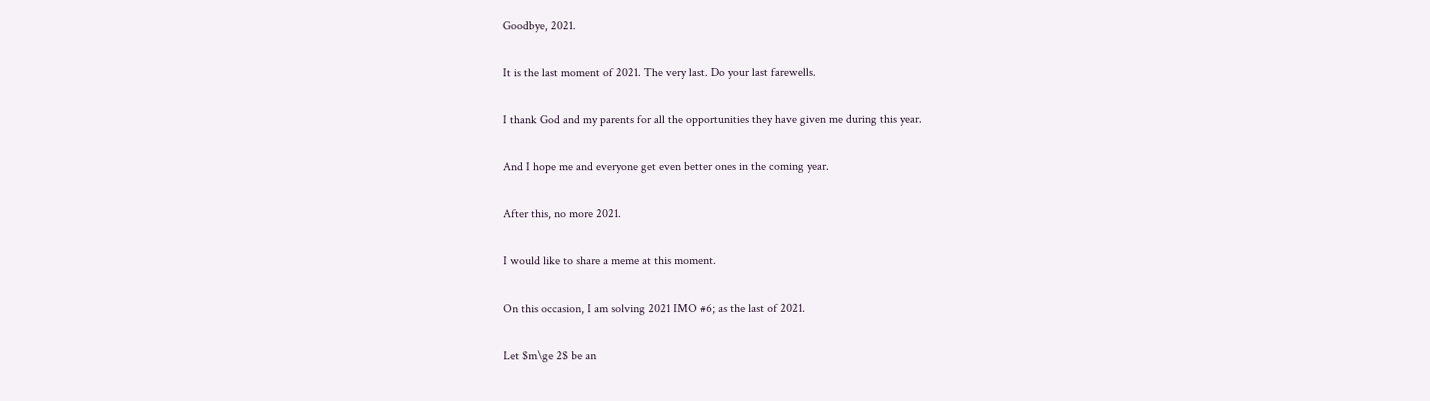Goodbye, 2021.

It is the last moment of 2021. The very last. Do your last farewells.

I thank God and my parents for all the opportunities they have given me during this year.

And I hope me and everyone get even better ones in the coming year.

After this, no more 2021.

I would like to share a meme at this moment.

On this occasion, I am solving 2021 IMO #6; as the last of 2021.

Let $m\ge 2$ be an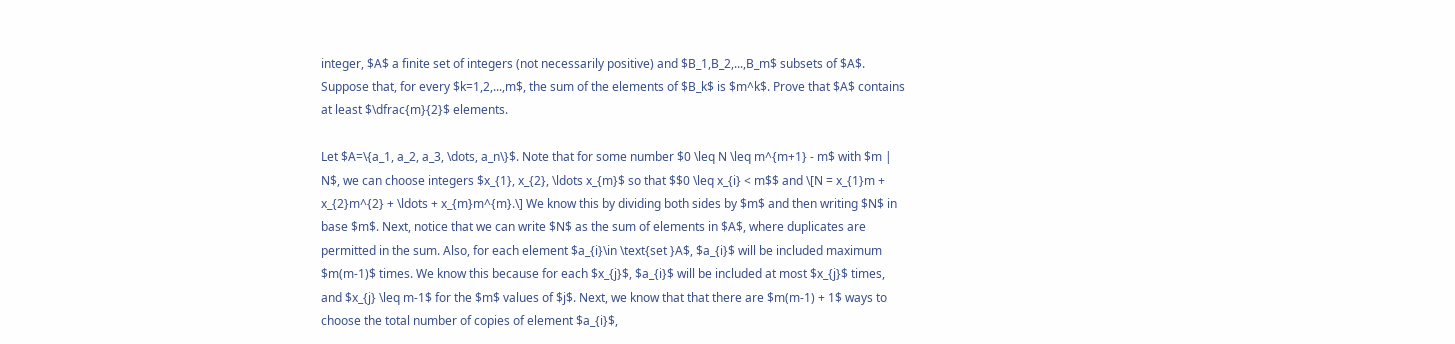integer, $A$ a finite set of integers (not necessarily positive) and $B_1,B_2,...,B_m$ subsets of $A$. Suppose that, for every $k=1,2,...,m$, the sum of the elements of $B_k$ is $m^k$. Prove that $A$ contains at least $\dfrac{m}{2}$ elements.

Let $A=\{a_1, a_2, a_3, \dots, a_n\}$. Note that for some number $0 \leq N \leq m^{m+1} - m$ with $m | N$, we can choose integers $x_{1}, x_{2}, \ldots x_{m}$ so that $$0 \leq x_{i} < m$$ and \[N = x_{1}m + x_{2}m^{2} + \ldots + x_{m}m^{m}.\] We know this by dividing both sides by $m$ and then writing $N$ in base $m$. Next, notice that we can write $N$ as the sum of elements in $A$, where duplicates are permitted in the sum. Also, for each element $a_{i}\in \text{set }A$, $a_{i}$ will be included maximum $m(m-1)$ times. We know this because for each $x_{j}$, $a_{i}$ will be included at most $x_{j}$ times, and $x_{j} \leq m-1$ for the $m$ values of $j$. Next, we know that that there are $m(m-1) + 1$ ways to choose the total number of copies of element $a_{i}$,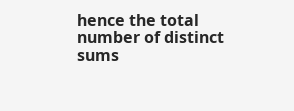hence the total number of distinct sums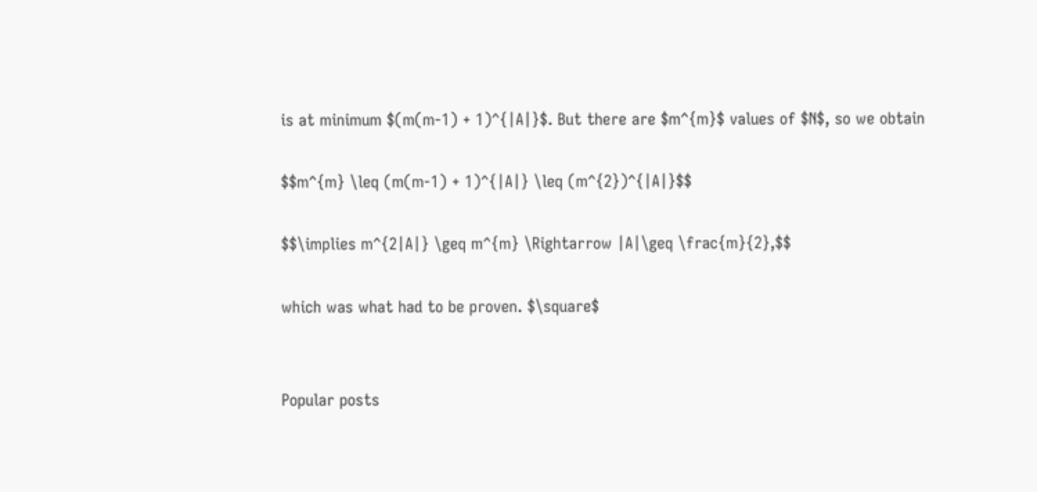is at minimum $(m(m-1) + 1)^{|A|}$. But there are $m^{m}$ values of $N$, so we obtain

$$m^{m} \leq (m(m-1) + 1)^{|A|} \leq (m^{2})^{|A|}$$

$$\implies m^{2|A|} \geq m^{m} \Rightarrow |A|\geq \frac{m}{2},$$

which was what had to be proven. $\square$


Popular posts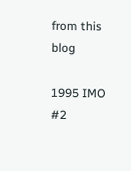from this blog

1995 IMO #2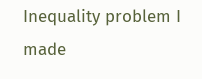Inequality problem I made